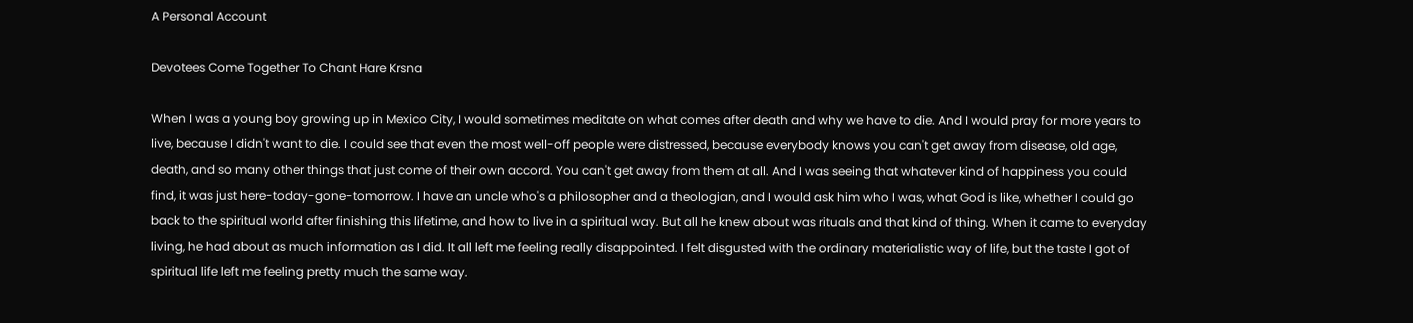A Personal Account

Devotees Come Together To Chant Hare Krsna

When I was a young boy growing up in Mexico City, I would sometimes meditate on what comes after death and why we have to die. And I would pray for more years to live, because I didn't want to die. I could see that even the most well-off people were distressed, because everybody knows you can't get away from disease, old age, death, and so many other things that just come of their own accord. You can't get away from them at all. And I was seeing that whatever kind of happiness you could find, it was just here-today-gone-tomorrow. I have an uncle who's a philosopher and a theologian, and I would ask him who I was, what God is like, whether I could go back to the spiritual world after finishing this lifetime, and how to live in a spiritual way. But all he knew about was rituals and that kind of thing. When it came to everyday living, he had about as much information as I did. It all left me feeling really disappointed. I felt disgusted with the ordinary materialistic way of life, but the taste I got of spiritual life left me feeling pretty much the same way.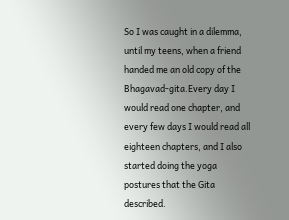So I was caught in a dilemma, until my teens, when a friend handed me an old copy of the Bhagavad-gita.Every day I would read one chapter, and every few days I would read all eighteen chapters, and I also started doing the yoga postures that the Gita described.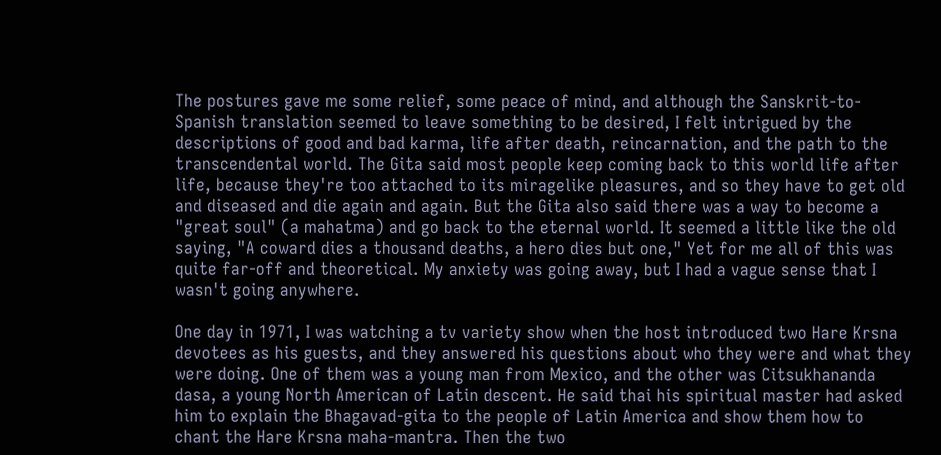The postures gave me some relief, some peace of mind, and although the Sanskrit-to-Spanish translation seemed to leave something to be desired, I felt intrigued by the descriptions of good and bad karma, life after death, reincarnation, and the path to the transcendental world. The Gita said most people keep coming back to this world life after life, because they're too attached to its miragelike pleasures, and so they have to get old and diseased and die again and again. But the Gita also said there was a way to become a "great soul" (a mahatma) and go back to the eternal world. It seemed a little like the old saying, "A coward dies a thousand deaths, a hero dies but one," Yet for me all of this was quite far-off and theoretical. My anxiety was going away, but I had a vague sense that I wasn't going anywhere.

One day in 1971, I was watching a tv variety show when the host introduced two Hare Krsna devotees as his guests, and they answered his questions about who they were and what they were doing. One of them was a young man from Mexico, and the other was Citsukhananda dasa, a young North American of Latin descent. He said thai his spiritual master had asked him to explain the Bhagavad-gita to the people of Latin America and show them how to chant the Hare Krsna maha-mantra. Then the two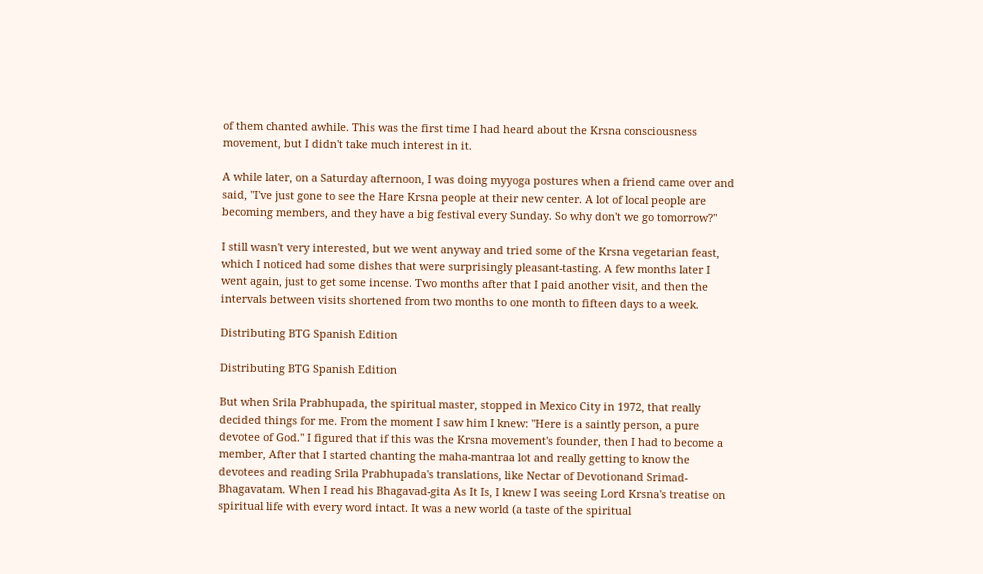of them chanted awhile. This was the first time I had heard about the Krsna consciousness movement, but I didn't take much interest in it.

A while later, on a Saturday afternoon, I was doing myyoga postures when a friend came over and said, "I've just gone to see the Hare Krsna people at their new center. A lot of local people are becoming members, and they have a big festival every Sunday. So why don't we go tomorrow?"

I still wasn't very interested, but we went anyway and tried some of the Krsna vegetarian feast, which I noticed had some dishes that were surprisingly pleasant-tasting. A few months later I went again, just to get some incense. Two months after that I paid another visit, and then the intervals between visits shortened from two months to one month to fifteen days to a week.

Distributing BTG Spanish Edition

Distributing BTG Spanish Edition

But when Srila Prabhupada, the spiritual master, stopped in Mexico City in 1972, that really decided things for me. From the moment I saw him I knew: "Here is a saintly person, a pure devotee of God." I figured that if this was the Krsna movement's founder, then I had to become a member, After that I started chanting the maha-mantraa lot and really getting to know the devotees and reading Srila Prabhupada's translations, like Nectar of Devotionand Srimad-Bhagavatam. When I read his Bhagavad-gita As It Is, I knew I was seeing Lord Krsna's treatise on spiritual life with every word intact. It was a new world (a taste of the spiritual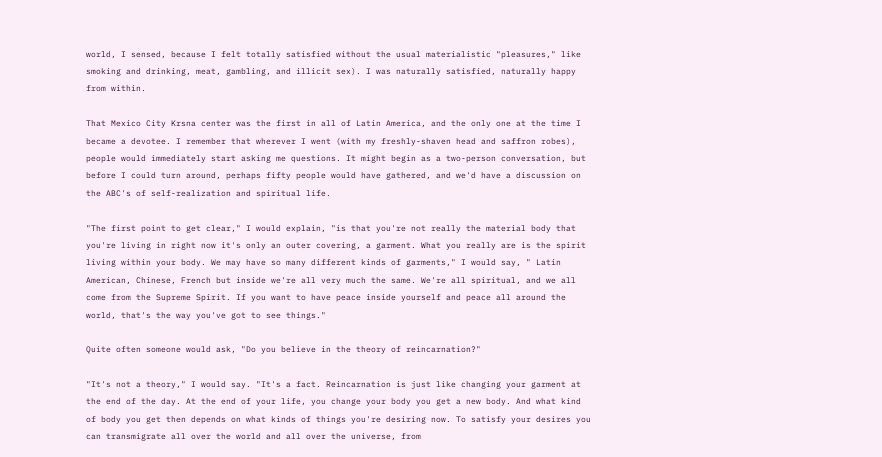world, I sensed, because I felt totally satisfied without the usual materialistic "pleasures," like smoking and drinking, meat, gambling, and illicit sex). I was naturally satisfied, naturally happy from within.

That Mexico City Krsna center was the first in all of Latin America, and the only one at the time I became a devotee. I remember that wherever I went (with my freshly-shaven head and saffron robes), people would immediately start asking me questions. It might begin as a two-person conversation, but before I could turn around, perhaps fifty people would have gathered, and we'd have a discussion on the ABC's of self-realization and spiritual life.

"The first point to get clear," I would explain, "is that you're not really the material body that you're living in right now it's only an outer covering, a garment. What you really are is the spirit living within your body. We may have so many different kinds of garments," I would say, " Latin American, Chinese, French but inside we're all very much the same. We're all spiritual, and we all come from the Supreme Spirit. If you want to have peace inside yourself and peace all around the world, that's the way you've got to see things."

Quite often someone would ask, "Do you believe in the theory of reincarnation?"

"It's not a theory," I would say. "It's a fact. Reincarnation is just like changing your garment at the end of the day. At the end of your life, you change your body you get a new body. And what kind of body you get then depends on what kinds of things you're desiring now. To satisfy your desires you can transmigrate all over the world and all over the universe, from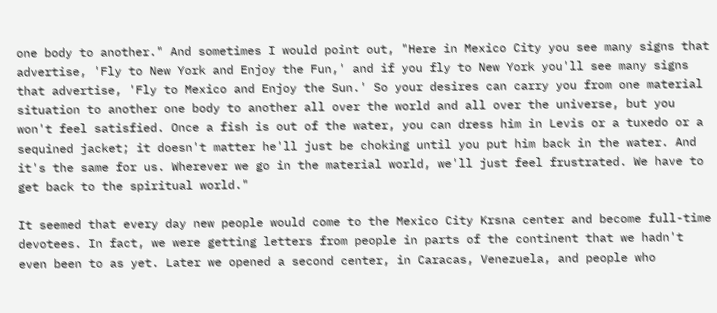one body to another." And sometimes I would point out, "Here in Mexico City you see many signs that advertise, 'Fly to New York and Enjoy the Fun,' and if you fly to New York you'll see many signs that advertise, 'Fly to Mexico and Enjoy the Sun.' So your desires can carry you from one material situation to another one body to another all over the world and all over the universe, but you won't feel satisfied. Once a fish is out of the water, you can dress him in Levis or a tuxedo or a sequined jacket; it doesn't matter he'll just be choking until you put him back in the water. And it's the same for us. Wherever we go in the material world, we'll just feel frustrated. We have to get back to the spiritual world."

It seemed that every day new people would come to the Mexico City Krsna center and become full-time devotees. In fact, we were getting letters from people in parts of the continent that we hadn't even been to as yet. Later we opened a second center, in Caracas, Venezuela, and people who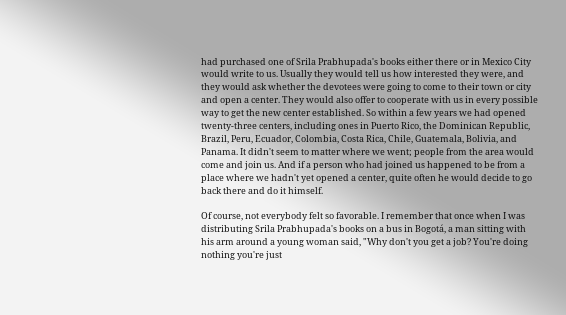had purchased one of Srila Prabhupada's books either there or in Mexico City would write to us. Usually they would tell us how interested they were, and they would ask whether the devotees were going to come to their town or city and open a center. They would also offer to cooperate with us in every possible way to get the new center established. So within a few years we had opened twenty-three centers, including ones in Puerto Rico, the Dominican Republic, Brazil, Peru, Ecuador, Colombia, Costa Rica, Chile, Guatemala, Bolivia, and Panama. It didn't seem to matter where we went; people from the area would come and join us. And if a person who had joined us happened to be from a place where we hadn't yet opened a center, quite often he would decide to go back there and do it himself.

Of course, not everybody felt so favorable. I remember that once when I was distributing Srila Prabhupada's books on a bus in Bogotá, a man sitting with his arm around a young woman said, "Why don't you get a job? You're doing nothing you're just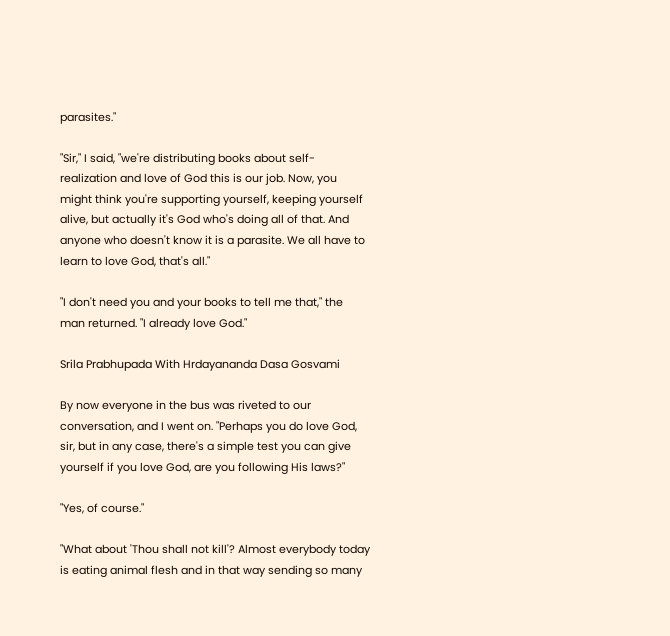parasites."

"Sir," I said, "we're distributing books about self-realization and love of God this is our job. Now, you might think you're supporting yourself, keeping yourself alive, but actually it's God who's doing all of that. And anyone who doesn't know it is a parasite. We all have to learn to love God, that's all."

"I don't need you and your books to tell me that," the man returned. "I already love God."

Srila Prabhupada With Hrdayananda Dasa Gosvami

By now everyone in the bus was riveted to our conversation, and I went on. "Perhaps you do love God, sir, but in any case, there's a simple test you can give yourself if you love God, are you following His laws?"

"Yes, of course."

"What about 'Thou shall not kill'? Almost everybody today is eating animal flesh and in that way sending so many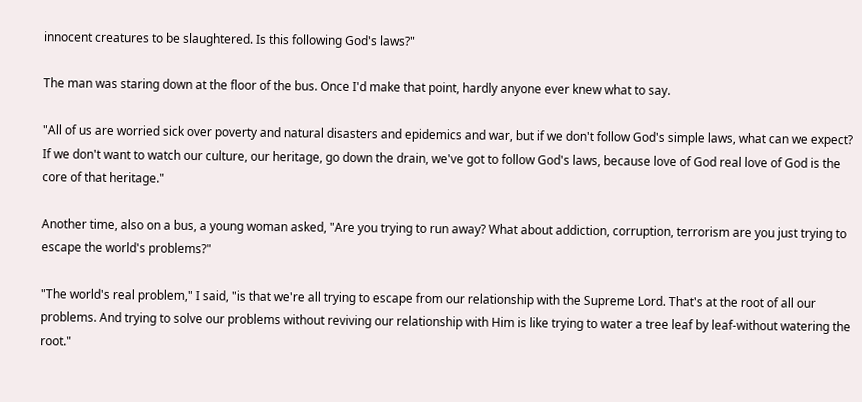innocent creatures to be slaughtered. Is this following God's laws?"

The man was staring down at the floor of the bus. Once I'd make that point, hardly anyone ever knew what to say.

"All of us are worried sick over poverty and natural disasters and epidemics and war, but if we don't follow God's simple laws, what can we expect? If we don't want to watch our culture, our heritage, go down the drain, we've got to follow God's laws, because love of God real love of God is the core of that heritage."

Another time, also on a bus, a young woman asked, "Are you trying to run away? What about addiction, corruption, terrorism are you just trying to escape the world's problems?"

"The world's real problem," I said, "is that we're all trying to escape from our relationship with the Supreme Lord. That's at the root of all our problems. And trying to solve our problems without reviving our relationship with Him is like trying to water a tree leaf by leaf-without watering the root."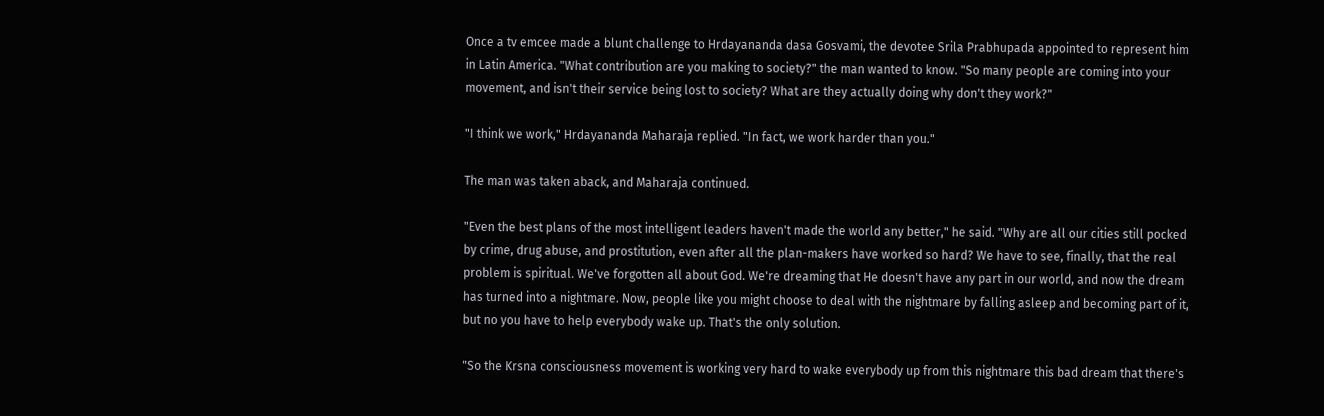Once a tv emcee made a blunt challenge to Hrdayananda dasa Gosvami, the devotee Srila Prabhupada appointed to represent him in Latin America. "What contribution are you making to society?" the man wanted to know. "So many people are coming into your movement, and isn't their service being lost to society? What are they actually doing why don't they work?"

"I think we work," Hrdayananda Maharaja replied. "In fact, we work harder than you."

The man was taken aback, and Maharaja continued.

"Even the best plans of the most intelligent leaders haven't made the world any better," he said. "Why are all our cities still pocked by crime, drug abuse, and prostitution, even after all the plan-makers have worked so hard? We have to see, finally, that the real problem is spiritual. We've forgotten all about God. We're dreaming that He doesn't have any part in our world, and now the dream has turned into a nightmare. Now, people like you might choose to deal with the nightmare by falling asleep and becoming part of it, but no you have to help everybody wake up. That's the only solution.

"So the Krsna consciousness movement is working very hard to wake everybody up from this nightmare this bad dream that there's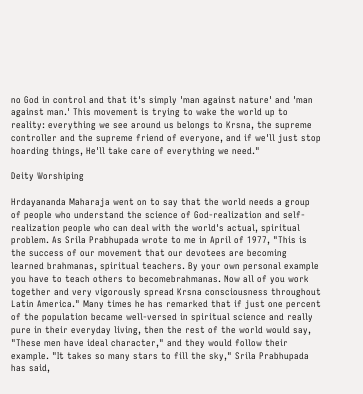no God in control and that it's simply 'man against nature' and 'man against man.' This movement is trying to wake the world up to reality: everything we see around us belongs to Krsna, the supreme controller and the supreme friend of everyone, and if we'll just stop hoarding things, He'll take care of everything we need."

Deity Worshiping

Hrdayananda Maharaja went on to say that the world needs a group of people who understand the science of God-realization and self-realization people who can deal with the world's actual, spiritual problem. As Srila Prabhupada wrote to me in April of 1977, "This is the success of our movement that our devotees are becoming learned brahmanas, spiritual teachers. By your own personal example you have to teach others to becomebrahmanas. Now all of you work together and very vigorously spread Krsna consciousness throughout Latin America." Many times he has remarked that if just one percent of the population became well-versed in spiritual science and really pure in their everyday living, then the rest of the world would say, "These men have ideal character," and they would follow their example. "It takes so many stars to fill the sky," Srila Prabhupada has said,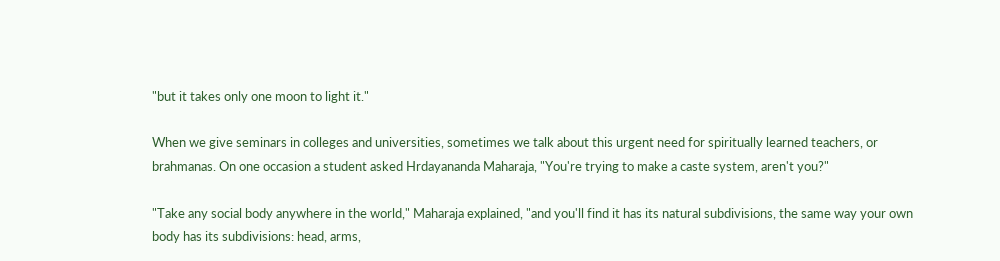"but it takes only one moon to light it."

When we give seminars in colleges and universities, sometimes we talk about this urgent need for spiritually learned teachers, or brahmanas. On one occasion a student asked Hrdayananda Maharaja, "You're trying to make a caste system, aren't you?"

"Take any social body anywhere in the world," Maharaja explained, "and you'll find it has its natural subdivisions, the same way your own body has its subdivisions: head, arms,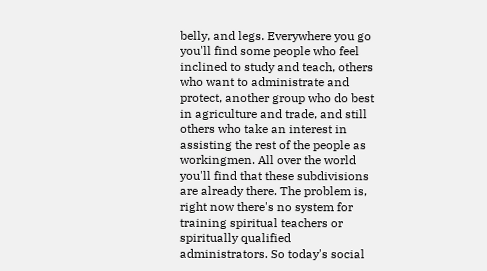belly, and legs. Everywhere you go you'll find some people who feel inclined to study and teach, others who want to administrate and protect, another group who do best in agriculture and trade, and still others who take an interest in assisting the rest of the people as workingmen. All over the world you'll find that these subdivisions are already there. The problem is, right now there's no system for training spiritual teachers or spiritually qualified administrators. So today's social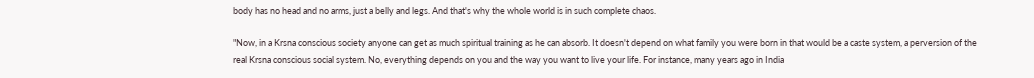body has no head and no arms, just a belly and legs. And that's why the whole world is in such complete chaos.

"Now, in a Krsna conscious society anyone can get as much spiritual training as he can absorb. It doesn't depend on what family you were born in that would be a caste system, a perversion of the real Krsna conscious social system. No, everything depends on you and the way you want to live your life. For instance, many years ago in India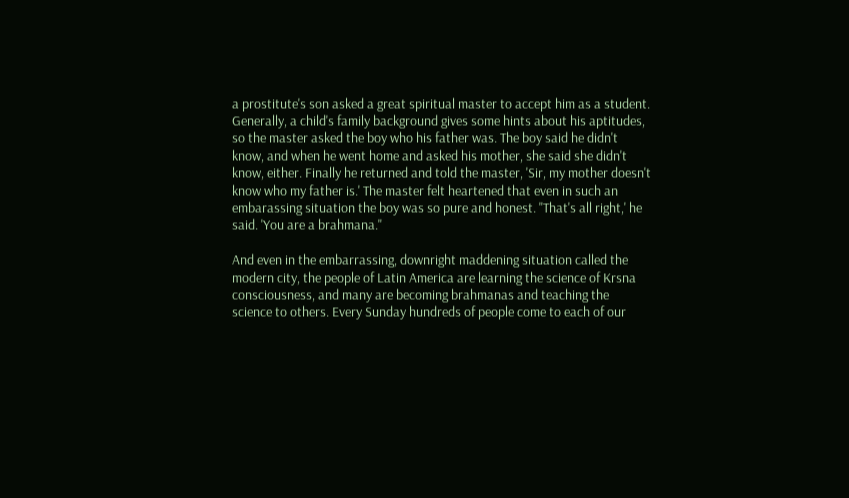a prostitute's son asked a great spiritual master to accept him as a student. Generally, a child's family background gives some hints about his aptitudes, so the master asked the boy who his father was. The boy said he didn't know, and when he went home and asked his mother, she said she didn't know, either. Finally he returned and told the master, 'Sir, my mother doesn't know who my father is.' The master felt heartened that even in such an embarassing situation the boy was so pure and honest. "That's all right,' he said. 'You are a brahmana."

And even in the embarrassing, downright maddening situation called the modern city, the people of Latin America are learning the science of Krsna consciousness, and many are becoming brahmanas and teaching the science to others. Every Sunday hundreds of people come to each of our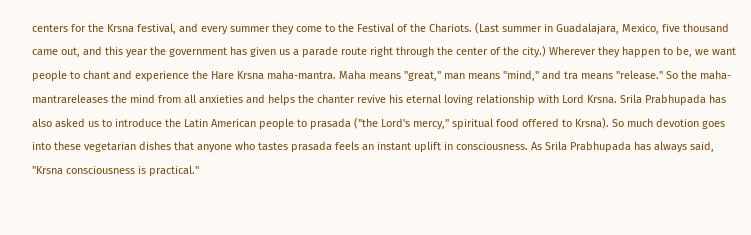centers for the Krsna festival, and every summer they come to the Festival of the Chariots. (Last summer in Guadalajara, Mexico, five thousand came out, and this year the government has given us a parade route right through the center of the city.) Wherever they happen to be, we want people to chant and experience the Hare Krsna maha-mantra. Maha means "great," man means "mind," and tra means "release." So the maha-mantrareleases the mind from all anxieties and helps the chanter revive his eternal loving relationship with Lord Krsna. Srila Prabhupada has also asked us to introduce the Latin American people to prasada ("the Lord's mercy," spiritual food offered to Krsna). So much devotion goes into these vegetarian dishes that anyone who tastes prasada feels an instant uplift in consciousness. As Srila Prabhupada has always said, "Krsna consciousness is practical."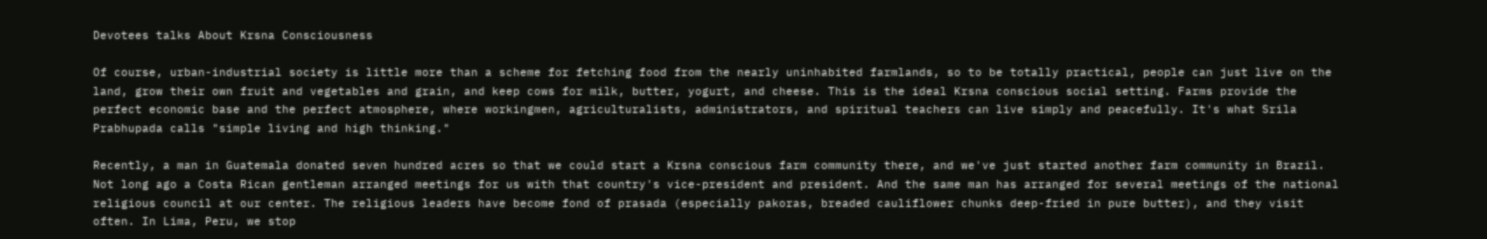Devotees talks About Krsna Consciousness

Of course, urban-industrial society is little more than a scheme for fetching food from the nearly uninhabited farmlands, so to be totally practical, people can just live on the land, grow their own fruit and vegetables and grain, and keep cows for milk, butter, yogurt, and cheese. This is the ideal Krsna conscious social setting. Farms provide the perfect economic base and the perfect atmosphere, where workingmen, agriculturalists, administrators, and spiritual teachers can live simply and peacefully. It's what Srila Prabhupada calls "simple living and high thinking."

Recently, a man in Guatemala donated seven hundred acres so that we could start a Krsna conscious farm community there, and we've just started another farm community in Brazil. Not long ago a Costa Rican gentleman arranged meetings for us with that country's vice-president and president. And the same man has arranged for several meetings of the national religious council at our center. The religious leaders have become fond of prasada (especially pakoras, breaded cauliflower chunks deep-fried in pure butter), and they visit often. In Lima, Peru, we stop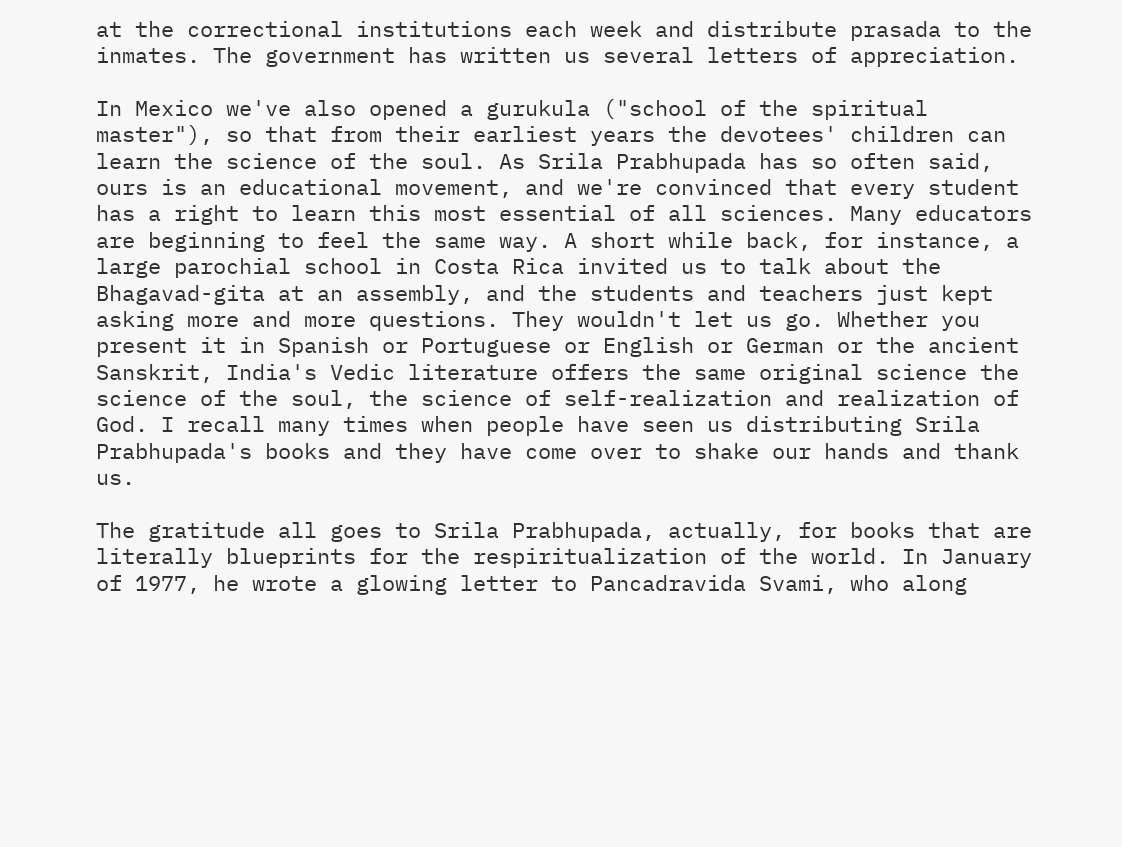at the correctional institutions each week and distribute prasada to the inmates. The government has written us several letters of appreciation.

In Mexico we've also opened a gurukula ("school of the spiritual master"), so that from their earliest years the devotees' children can learn the science of the soul. As Srila Prabhupada has so often said, ours is an educational movement, and we're convinced that every student has a right to learn this most essential of all sciences. Many educators are beginning to feel the same way. A short while back, for instance, a large parochial school in Costa Rica invited us to talk about the Bhagavad-gita at an assembly, and the students and teachers just kept asking more and more questions. They wouldn't let us go. Whether you present it in Spanish or Portuguese or English or German or the ancient Sanskrit, India's Vedic literature offers the same original science the science of the soul, the science of self-realization and realization of God. I recall many times when people have seen us distributing Srila Prabhupada's books and they have come over to shake our hands and thank us.

The gratitude all goes to Srila Prabhupada, actually, for books that are literally blueprints for the respiritualization of the world. In January of 1977, he wrote a glowing letter to Pancadravida Svami, who along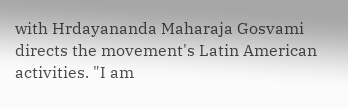with Hrdayananda Maharaja Gosvami directs the movement's Latin American activities. "I am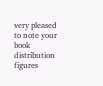very pleased to note your book distribution figures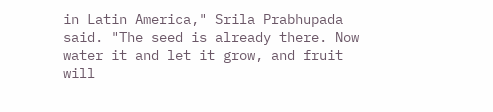in Latin America," Srila Prabhupada said. "The seed is already there. Now water it and let it grow, and fruit will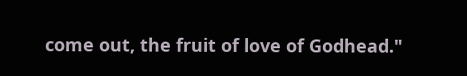come out, the fruit of love of Godhead."